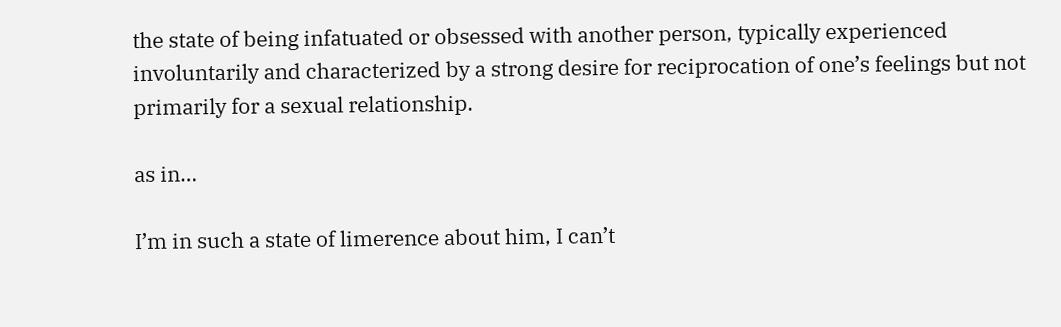the state of being infatuated or obsessed with another person, typically experienced involuntarily and characterized by a strong desire for reciprocation of one’s feelings but not primarily for a sexual relationship.

as in…

I’m in such a state of limerence about him, I can’t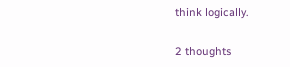think logically.

2 thoughts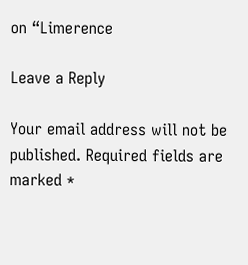on “Limerence

Leave a Reply

Your email address will not be published. Required fields are marked *